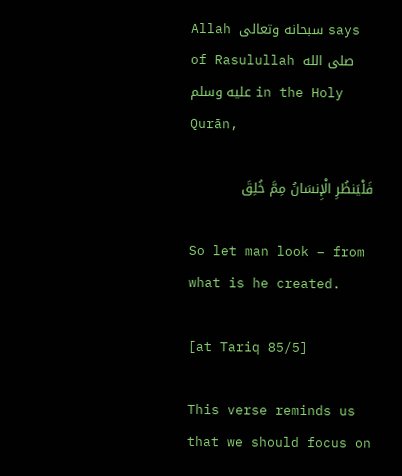Allah سبحانه وتعالى says of Rasulullah صلى الله عليه وسلم in the Holy Qurān,

فَلْيَنظُرِ الْإِنسَانُ مِمَّ خُلِقَ

So let man look – from what is he created.

[at Tariq 85/5]

This verse reminds us that we should focus on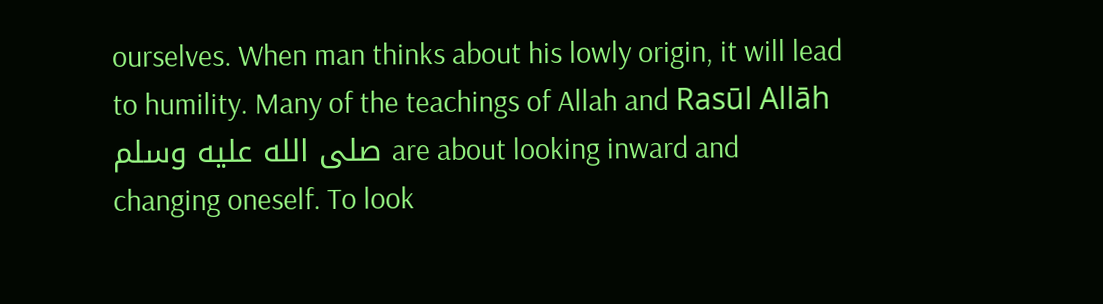ourselves. When man thinks about his lowly origin, it will lead to humility. Many of the teachings of Allah and Rasūl Allāh صلى الله عليه وسلم are about looking inward and changing oneself. To look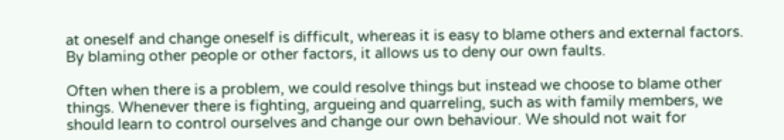at oneself and change oneself is difficult, whereas it is easy to blame others and external factors. By blaming other people or other factors, it allows us to deny our own faults.

Often when there is a problem, we could resolve things but instead we choose to blame other things. Whenever there is fighting, argueing and quarreling, such as with family members, we should learn to control ourselves and change our own behaviour. We should not wait for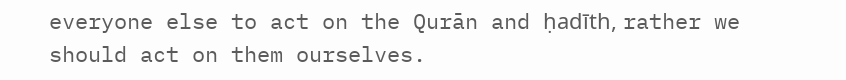everyone else to act on the Qurān and ḥadīth, rather we should act on them ourselves.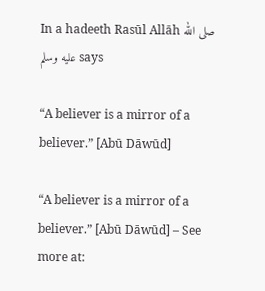In a hadeeth Rasūl Allāh صلى الله عليه وسلم says

“A believer is a mirror of a believer.” [Abū Dāwūd]

“A believer is a mirror of a believer.” [Abū Dāwūd] – See more at: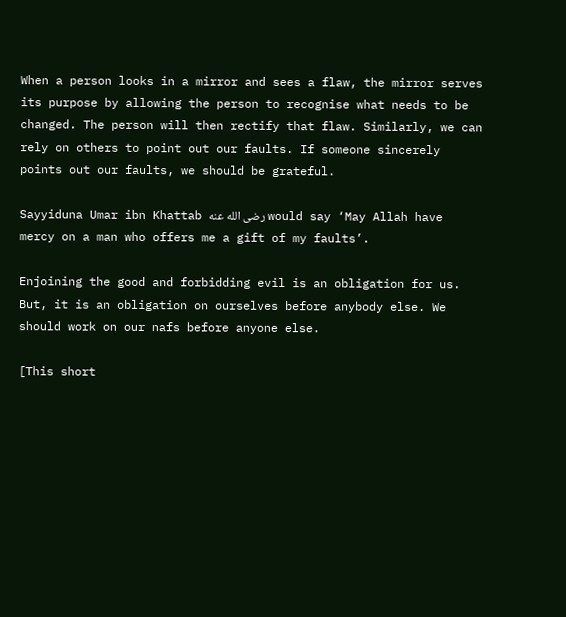When a person looks in a mirror and sees a flaw, the mirror serves its purpose by allowing the person to recognise what needs to be changed. The person will then rectify that flaw. Similarly, we can rely on others to point out our faults. If someone sincerely points out our faults, we should be grateful.

Sayyiduna Umar ibn Khattab رضى الله عنه would say ‘May Allah have mercy on a man who offers me a gift of my faults’.

Enjoining the good and forbidding evil is an obligation for us. But, it is an obligation on ourselves before anybody else. We should work on our nafs before anyone else.

[This short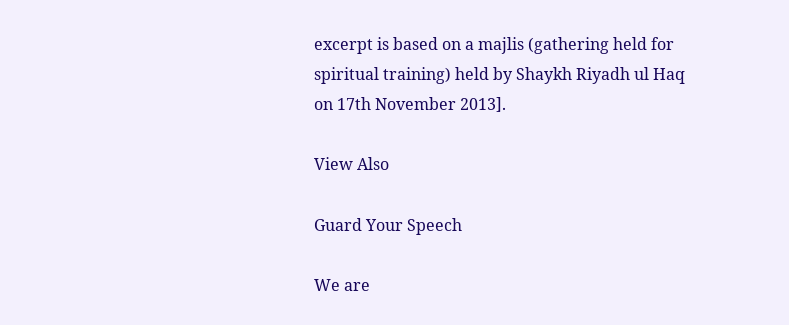excerpt is based on a majlis (gathering held for spiritual training) held by Shaykh Riyadh ul Haq on 17th November 2013].

View Also

Guard Your Speech

We are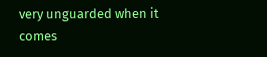very unguarded when it comes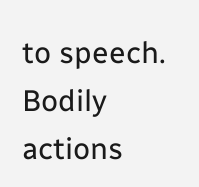to speech. Bodily actions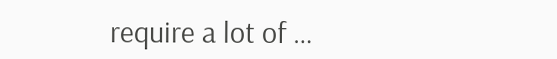require a lot of …